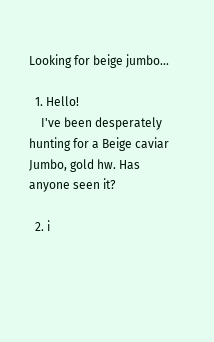Looking for beige jumbo...

  1. Hello!
    I've been desperately hunting for a Beige caviar Jumbo, gold hw. Has anyone seen it?

  2. i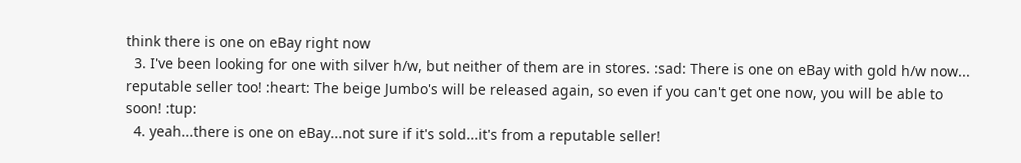think there is one on eBay right now
  3. I've been looking for one with silver h/w, but neither of them are in stores. :sad: There is one on eBay with gold h/w now... reputable seller too! :heart: The beige Jumbo's will be released again, so even if you can't get one now, you will be able to soon! :tup:
  4. yeah...there is one on eBay...not sure if it's sold...it's from a reputable seller!